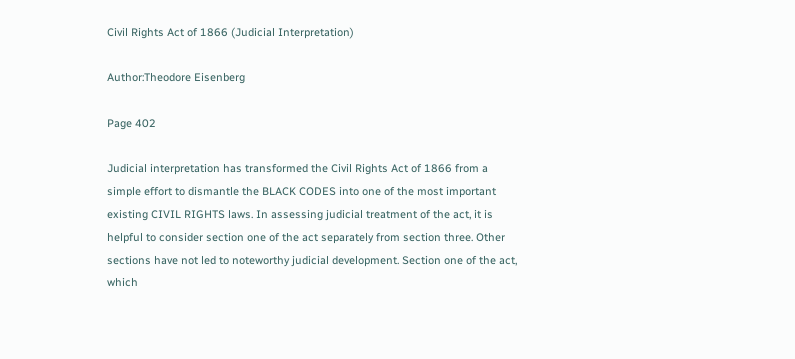Civil Rights Act of 1866 (Judicial Interpretation)

Author:Theodore Eisenberg

Page 402

Judicial interpretation has transformed the Civil Rights Act of 1866 from a simple effort to dismantle the BLACK CODES into one of the most important existing CIVIL RIGHTS laws. In assessing judicial treatment of the act, it is helpful to consider section one of the act separately from section three. Other sections have not led to noteworthy judicial development. Section one of the act, which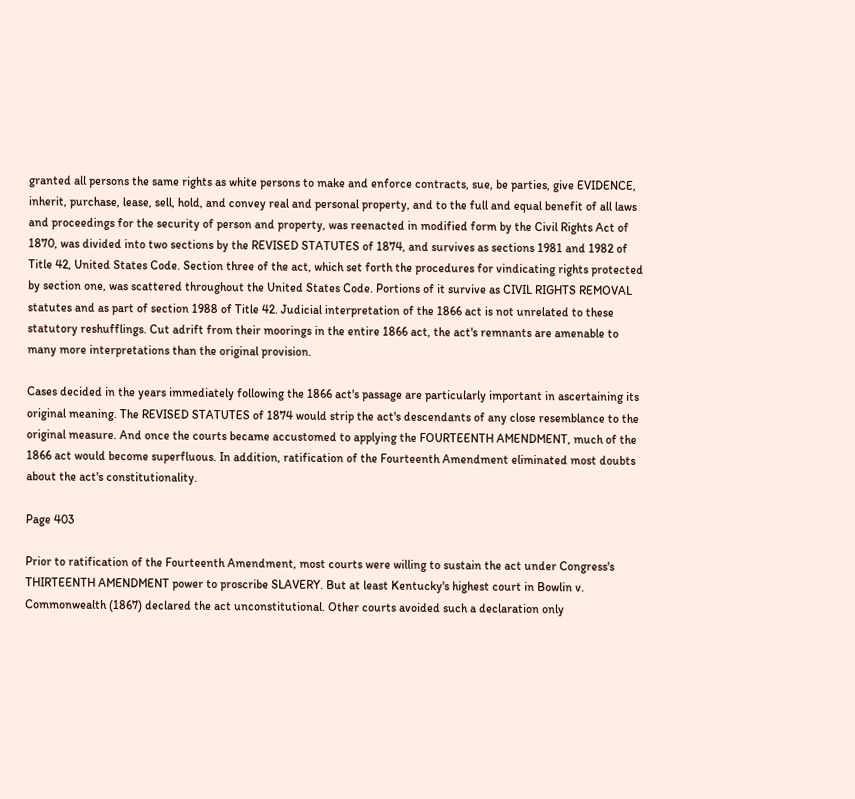granted all persons the same rights as white persons to make and enforce contracts, sue, be parties, give EVIDENCE, inherit, purchase, lease, sell, hold, and convey real and personal property, and to the full and equal benefit of all laws and proceedings for the security of person and property, was reenacted in modified form by the Civil Rights Act of 1870, was divided into two sections by the REVISED STATUTES of 1874, and survives as sections 1981 and 1982 of Title 42, United States Code. Section three of the act, which set forth the procedures for vindicating rights protected by section one, was scattered throughout the United States Code. Portions of it survive as CIVIL RIGHTS REMOVAL statutes and as part of section 1988 of Title 42. Judicial interpretation of the 1866 act is not unrelated to these statutory reshufflings. Cut adrift from their moorings in the entire 1866 act, the act's remnants are amenable to many more interpretations than the original provision.

Cases decided in the years immediately following the 1866 act's passage are particularly important in ascertaining its original meaning. The REVISED STATUTES of 1874 would strip the act's descendants of any close resemblance to the original measure. And once the courts became accustomed to applying the FOURTEENTH AMENDMENT, much of the 1866 act would become superfluous. In addition, ratification of the Fourteenth Amendment eliminated most doubts about the act's constitutionality.

Page 403

Prior to ratification of the Fourteenth Amendment, most courts were willing to sustain the act under Congress's THIRTEENTH AMENDMENT power to proscribe SLAVERY. But at least Kentucky's highest court in Bowlin v. Commonwealth (1867) declared the act unconstitutional. Other courts avoided such a declaration only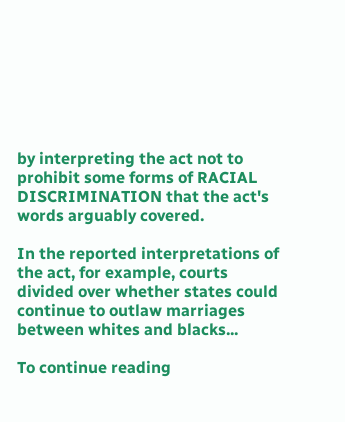by interpreting the act not to prohibit some forms of RACIAL DISCRIMINATION that the act's words arguably covered.

In the reported interpretations of the act, for example, courts divided over whether states could continue to outlaw marriages between whites and blacks...

To continue reading